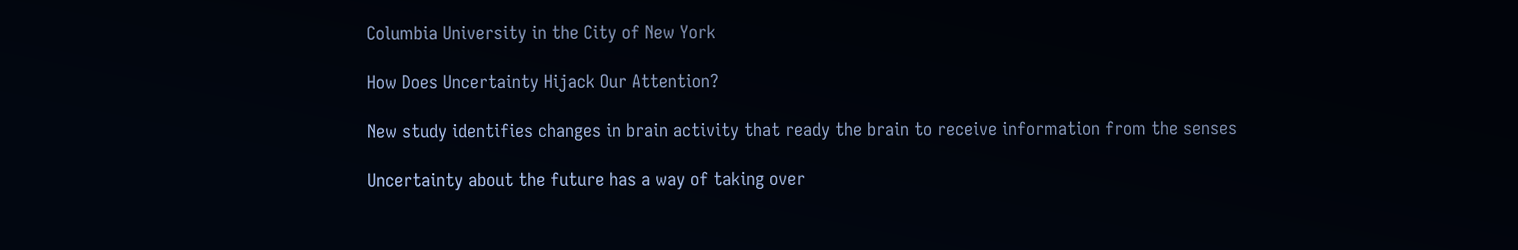Columbia University in the City of New York

How Does Uncertainty Hijack Our Attention?

New study identifies changes in brain activity that ready the brain to receive information from the senses

Uncertainty about the future has a way of taking over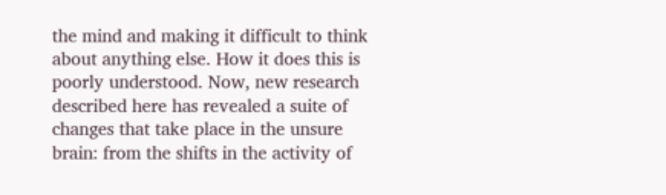the mind and making it difficult to think about anything else. How it does this is poorly understood. Now, new research described here has revealed a suite of changes that take place in the unsure brain: from the shifts in the activity of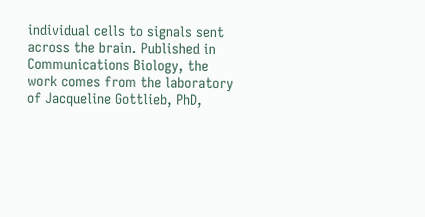individual cells to signals sent across the brain. Published in Communications Biology, the work comes from the laboratory of Jacqueline Gottlieb, PhD,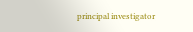principal investigator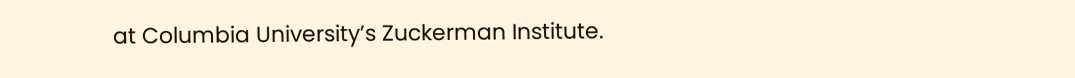at Columbia University’s Zuckerman Institute.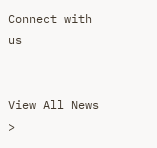Connect with us


View All News >